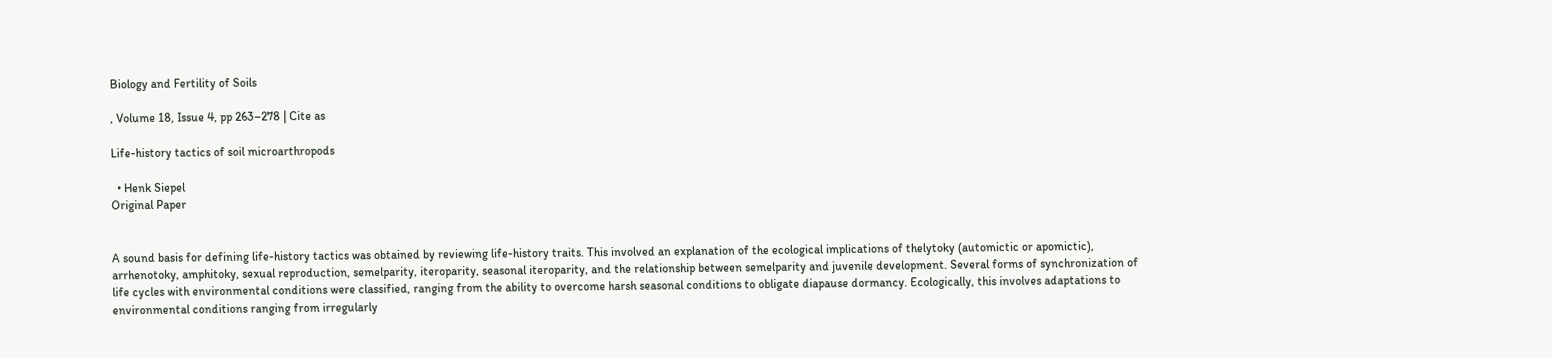Biology and Fertility of Soils

, Volume 18, Issue 4, pp 263–278 | Cite as

Life-history tactics of soil microarthropods

  • Henk Siepel
Original Paper


A sound basis for defining life-history tactics was obtained by reviewing life-history traits. This involved an explanation of the ecological implications of thelytoky (automictic or apomictic), arrhenotoky, amphitoky, sexual reproduction, semelparity, iteroparity, seasonal iteroparity, and the relationship between semelparity and juvenile development. Several forms of synchronization of life cycles with environmental conditions were classified, ranging from the ability to overcome harsh seasonal conditions to obligate diapause dormancy. Ecologically, this involves adaptations to environmental conditions ranging from irregularly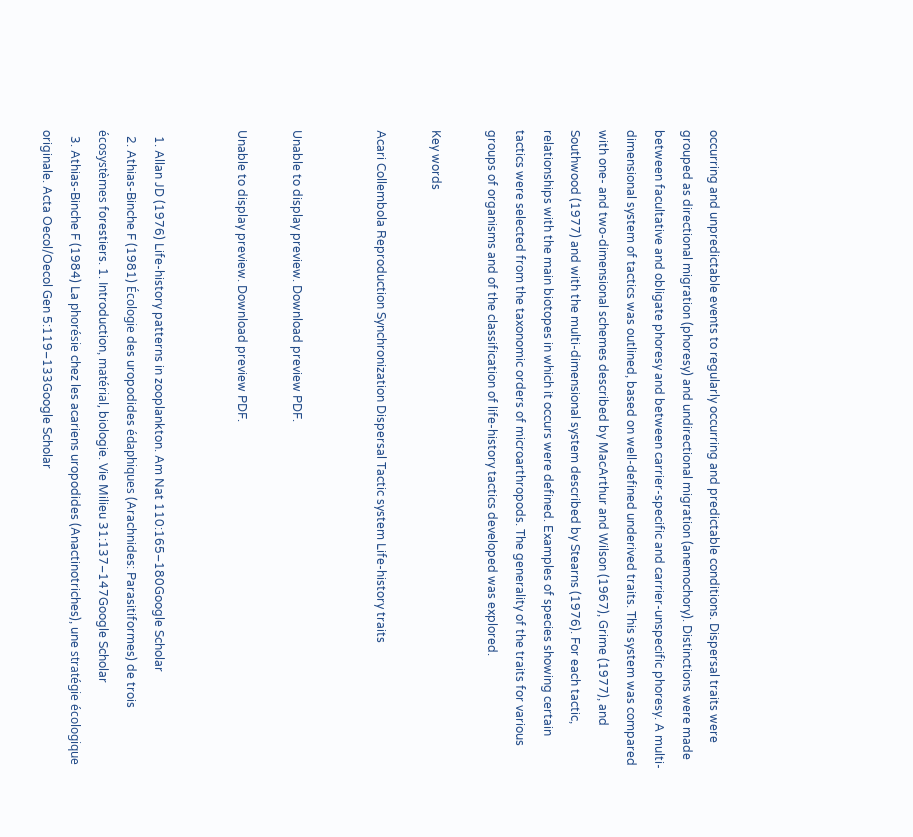occurring and unpredictable events to regularly occurring and predictable conditions. Dispersal traits were grouped as directional migration (phoresy) and undirectional migration (anemochory). Distinctions were made between facultative and obligate phoresy and between carrier-specific and carrier-unspecific phoresy. A multi-dimensional system of tactics was outlined, based on well-defined underived traits. This system was compared with one- and two-dimensional schemes described by MacArthur and Wilson (1967), Grime (1977), and Southwood (1977) and with the multi-dimensional system described by Stearns (1976). For each tactic, relationships with the main biotopes in which it occurs were defined. Examples of species showing certain tactics were selected from the taxonomic orders of microarthropods. The generality of the traits for various groups of organisms and of the classification of life-history tactics developed was explored.

Key words

Acari Collembola Reproduction Synchronization Dispersal Tactic system Life-history traits


Unable to display preview. Download preview PDF.

Unable to display preview. Download preview PDF.


  1. Allan JD (1976) Life-history patterns in zooplankton. Am Nat 110:165–180Google Scholar
  2. Athias-Binche F (1981) Écologie des uropodides édaphiques (Arachnides: Parasitiformes) de trois écosystèmes forestiers. 1. Introduction, matérial, biologie. Vie Milieu 31:137–147Google Scholar
  3. Athias-Binche F (1984) La phorésie chez les acariens uropodides (Anactinotriches), une stratégie écologique originale. Acta Oecol/Oecol Gen 5:119–133Google Scholar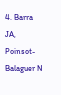4. Barra JA, Poinsot-Balaguer N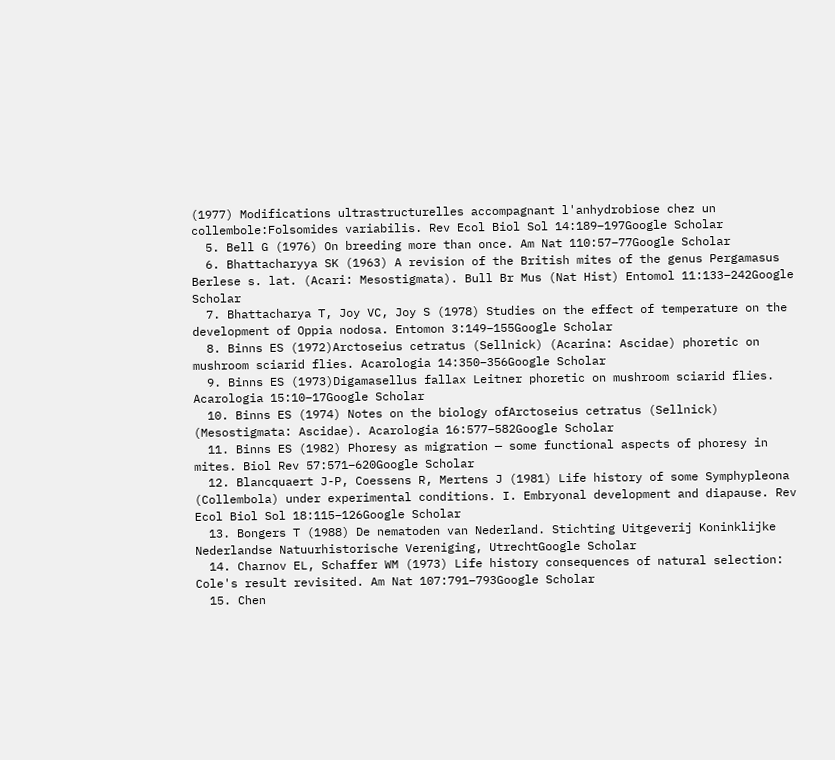(1977) Modifications ultrastructurelles accompagnant l'anhydrobiose chez un collembole:Folsomides variabilis. Rev Ecol Biol Sol 14:189–197Google Scholar
  5. Bell G (1976) On breeding more than once. Am Nat 110:57–77Google Scholar
  6. Bhattacharyya SK (1963) A revision of the British mites of the genus Pergamasus Berlese s. lat. (Acari: Mesostigmata). Bull Br Mus (Nat Hist) Entomol 11:133–242Google Scholar
  7. Bhattacharya T, Joy VC, Joy S (1978) Studies on the effect of temperature on the development of Oppia nodosa. Entomon 3:149–155Google Scholar
  8. Binns ES (1972)Arctoseius cetratus (Sellnick) (Acarina: Ascidae) phoretic on mushroom sciarid flies. Acarologia 14:350–356Google Scholar
  9. Binns ES (1973)Digamasellus fallax Leitner phoretic on mushroom sciarid flies. Acarologia 15:10–17Google Scholar
  10. Binns ES (1974) Notes on the biology ofArctoseius cetratus (Sellnick) (Mesostigmata: Ascidae). Acarologia 16:577–582Google Scholar
  11. Binns ES (1982) Phoresy as migration — some functional aspects of phoresy in mites. Biol Rev 57:571–620Google Scholar
  12. Blancquaert J-P, Coessens R, Mertens J (1981) Life history of some Symphypleona (Collembola) under experimental conditions. I. Embryonal development and diapause. Rev Ecol Biol Sol 18:115–126Google Scholar
  13. Bongers T (1988) De nematoden van Nederland. Stichting Uitgeverij Koninklijke Nederlandse Natuurhistorische Vereniging, UtrechtGoogle Scholar
  14. Charnov EL, Schaffer WM (1973) Life history consequences of natural selection: Cole's result revisited. Am Nat 107:791–793Google Scholar
  15. Chen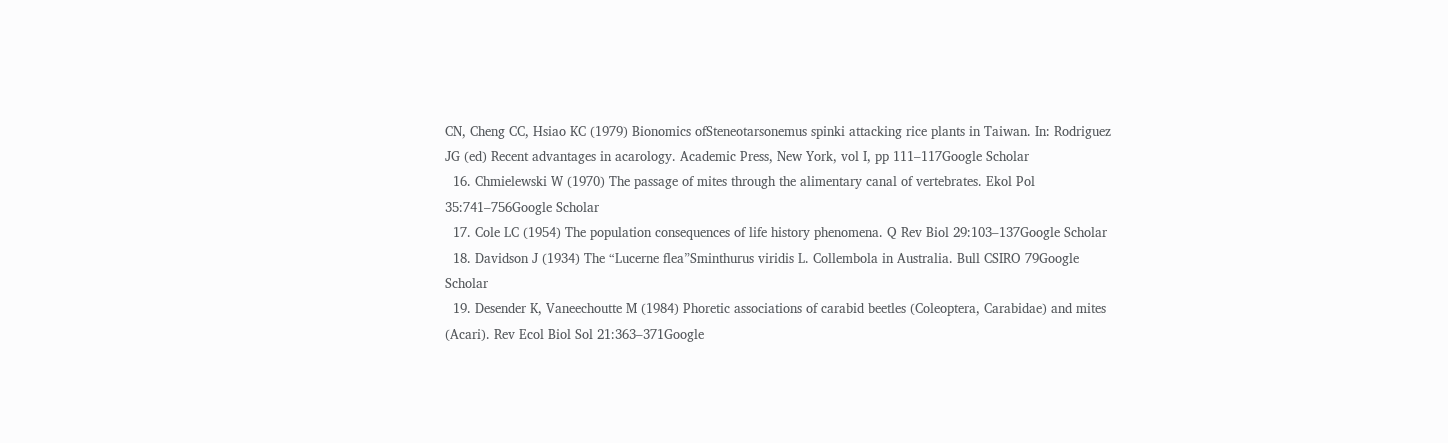CN, Cheng CC, Hsiao KC (1979) Bionomics ofSteneotarsonemus spinki attacking rice plants in Taiwan. In: Rodriguez JG (ed) Recent advantages in acarology. Academic Press, New York, vol I, pp 111–117Google Scholar
  16. Chmielewski W (1970) The passage of mites through the alimentary canal of vertebrates. Ekol Pol 35:741–756Google Scholar
  17. Cole LC (1954) The population consequences of life history phenomena. Q Rev Biol 29:103–137Google Scholar
  18. Davidson J (1934) The “Lucerne flea”Sminthurus viridis L. Collembola in Australia. Bull CSIRO 79Google Scholar
  19. Desender K, Vaneechoutte M (1984) Phoretic associations of carabid beetles (Coleoptera, Carabidae) and mites (Acari). Rev Ecol Biol Sol 21:363–371Google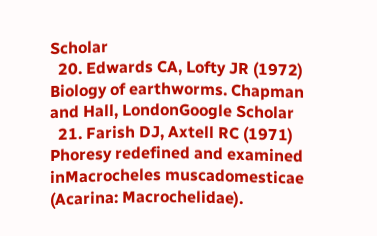Scholar
  20. Edwards CA, Lofty JR (1972) Biology of earthworms. Chapman and Hall, LondonGoogle Scholar
  21. Farish DJ, Axtell RC (1971) Phoresy redefined and examined inMacrocheles muscadomesticae (Acarina: Macrochelidae).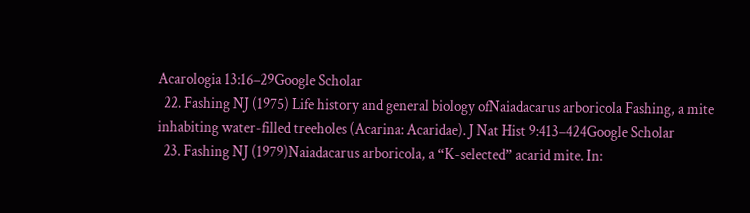Acarologia 13:16–29Google Scholar
  22. Fashing NJ (1975) Life history and general biology ofNaiadacarus arboricola Fashing, a mite inhabiting water-filled treeholes (Acarina: Acaridae). J Nat Hist 9:413–424Google Scholar
  23. Fashing NJ (1979)Naiadacarus arboricola, a “K-selected” acarid mite. In: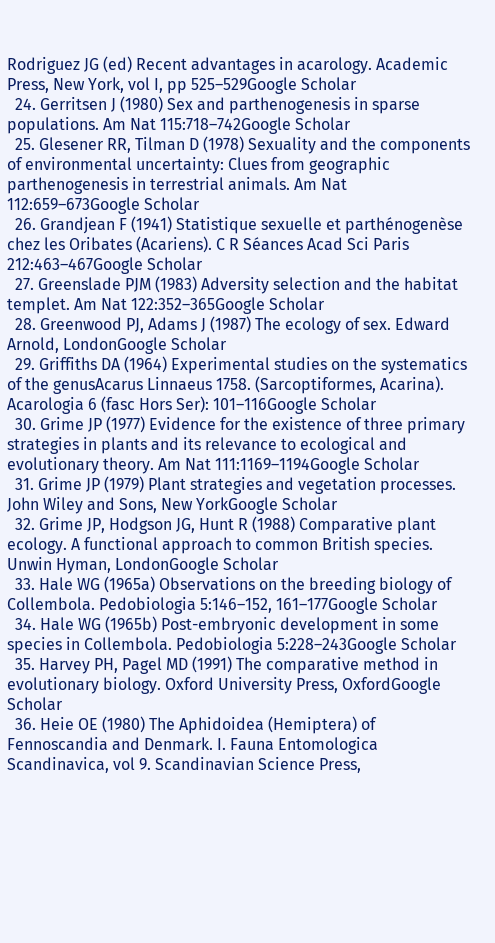Rodriguez JG (ed) Recent advantages in acarology. Academic Press, New York, vol I, pp 525–529Google Scholar
  24. Gerritsen J (1980) Sex and parthenogenesis in sparse populations. Am Nat 115:718–742Google Scholar
  25. Glesener RR, Tilman D (1978) Sexuality and the components of environmental uncertainty: Clues from geographic parthenogenesis in terrestrial animals. Am Nat 112:659–673Google Scholar
  26. Grandjean F (1941) Statistique sexuelle et parthénogenèse chez les Oribates (Acariens). C R Séances Acad Sci Paris 212:463–467Google Scholar
  27. Greenslade PJM (1983) Adversity selection and the habitat templet. Am Nat 122:352–365Google Scholar
  28. Greenwood PJ, Adams J (1987) The ecology of sex. Edward Arnold, LondonGoogle Scholar
  29. Griffiths DA (1964) Experimental studies on the systematics of the genusAcarus Linnaeus 1758. (Sarcoptiformes, Acarina). Acarologia 6 (fasc Hors Ser): 101–116Google Scholar
  30. Grime JP (1977) Evidence for the existence of three primary strategies in plants and its relevance to ecological and evolutionary theory. Am Nat 111:1169–1194Google Scholar
  31. Grime JP (1979) Plant strategies and vegetation processes. John Wiley and Sons, New YorkGoogle Scholar
  32. Grime JP, Hodgson JG, Hunt R (1988) Comparative plant ecology. A functional approach to common British species. Unwin Hyman, LondonGoogle Scholar
  33. Hale WG (1965a) Observations on the breeding biology of Collembola. Pedobiologia 5:146–152, 161–177Google Scholar
  34. Hale WG (1965b) Post-embryonic development in some species in Collembola. Pedobiologia 5:228–243Google Scholar
  35. Harvey PH, Pagel MD (1991) The comparative method in evolutionary biology. Oxford University Press, OxfordGoogle Scholar
  36. Heie OE (1980) The Aphidoidea (Hemiptera) of Fennoscandia and Denmark. I. Fauna Entomologica Scandinavica, vol 9. Scandinavian Science Press,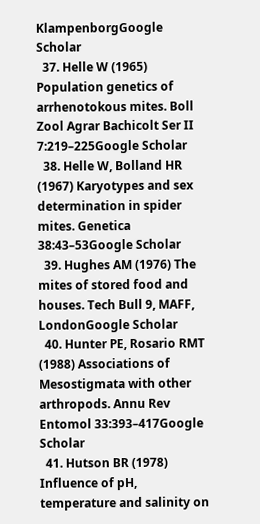KlampenborgGoogle Scholar
  37. Helle W (1965) Population genetics of arrhenotokous mites. Boll Zool Agrar Bachicolt Ser II 7:219–225Google Scholar
  38. Helle W, Bolland HR (1967) Karyotypes and sex determination in spider mites. Genetica 38:43–53Google Scholar
  39. Hughes AM (1976) The mites of stored food and houses. Tech Bull 9, MAFF, LondonGoogle Scholar
  40. Hunter PE, Rosario RMT (1988) Associations of Mesostigmata with other arthropods. Annu Rev Entomol 33:393–417Google Scholar
  41. Hutson BR (1978) Influence of pH, temperature and salinity on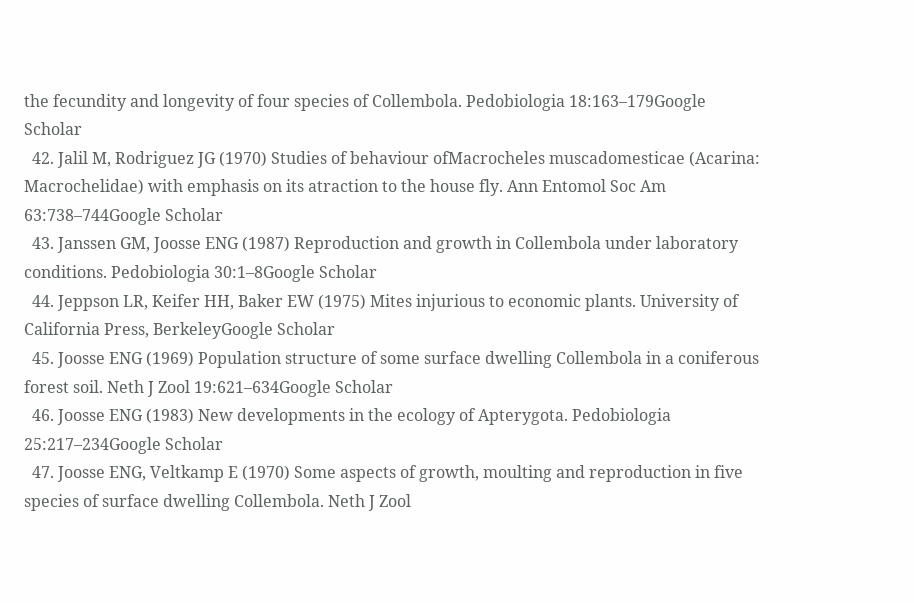the fecundity and longevity of four species of Collembola. Pedobiologia 18:163–179Google Scholar
  42. Jalil M, Rodriguez JG (1970) Studies of behaviour ofMacrocheles muscadomesticae (Acarina: Macrochelidae) with emphasis on its atraction to the house fly. Ann Entomol Soc Am 63:738–744Google Scholar
  43. Janssen GM, Joosse ENG (1987) Reproduction and growth in Collembola under laboratory conditions. Pedobiologia 30:1–8Google Scholar
  44. Jeppson LR, Keifer HH, Baker EW (1975) Mites injurious to economic plants. University of California Press, BerkeleyGoogle Scholar
  45. Joosse ENG (1969) Population structure of some surface dwelling Collembola in a coniferous forest soil. Neth J Zool 19:621–634Google Scholar
  46. Joosse ENG (1983) New developments in the ecology of Apterygota. Pedobiologia 25:217–234Google Scholar
  47. Joosse ENG, Veltkamp E (1970) Some aspects of growth, moulting and reproduction in five species of surface dwelling Collembola. Neth J Zool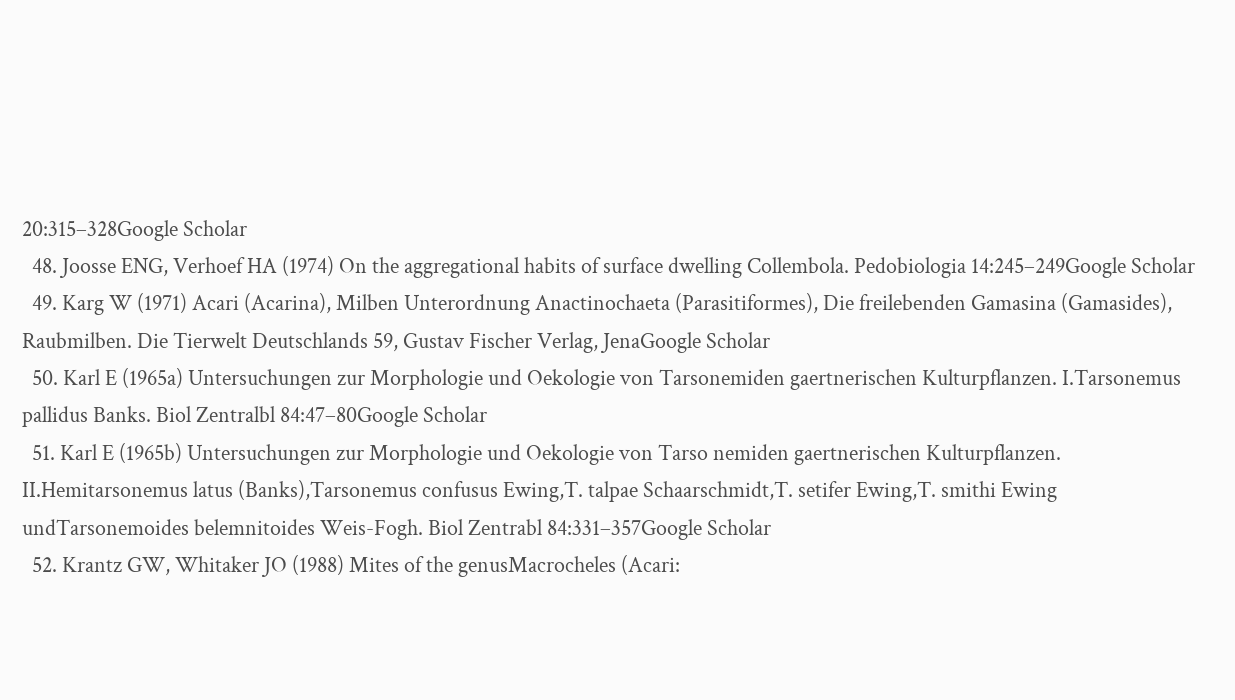20:315–328Google Scholar
  48. Joosse ENG, Verhoef HA (1974) On the aggregational habits of surface dwelling Collembola. Pedobiologia 14:245–249Google Scholar
  49. Karg W (1971) Acari (Acarina), Milben Unterordnung Anactinochaeta (Parasitiformes), Die freilebenden Gamasina (Gamasides), Raubmilben. Die Tierwelt Deutschlands 59, Gustav Fischer Verlag, JenaGoogle Scholar
  50. Karl E (1965a) Untersuchungen zur Morphologie und Oekologie von Tarsonemiden gaertnerischen Kulturpflanzen. I.Tarsonemus pallidus Banks. Biol Zentralbl 84:47–80Google Scholar
  51. Karl E (1965b) Untersuchungen zur Morphologie und Oekologie von Tarso nemiden gaertnerischen Kulturpflanzen. II.Hemitarsonemus latus (Banks),Tarsonemus confusus Ewing,T. talpae Schaarschmidt,T. setifer Ewing,T. smithi Ewing undTarsonemoides belemnitoides Weis-Fogh. Biol Zentrabl 84:331–357Google Scholar
  52. Krantz GW, Whitaker JO (1988) Mites of the genusMacrocheles (Acari: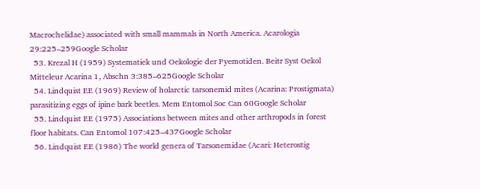Macrochelidae) associated with small mammals in North America. Acarologia 29:225–259Google Scholar
  53. Krezal H (1959) Systematiek und Oekologie der Pyemotiden. Beitr Syst Oekol Mitteleur Acarina 1, Abschn 3:385–625Google Scholar
  54. Lindquist EE (1969) Review of holarctic tarsonemid mites (Acarina: Prostigmata) parasitizing eggs of ipine bark beetles. Mem Entomol Soc Can 60Google Scholar
  55. Lindquist EE (1975) Associations between mites and other arthropods in forest floor habitats. Can Entomol 107:425–437Google Scholar
  56. Lindquist EE (1986) The world genera of Tarsonemidae (Acari: Heterostig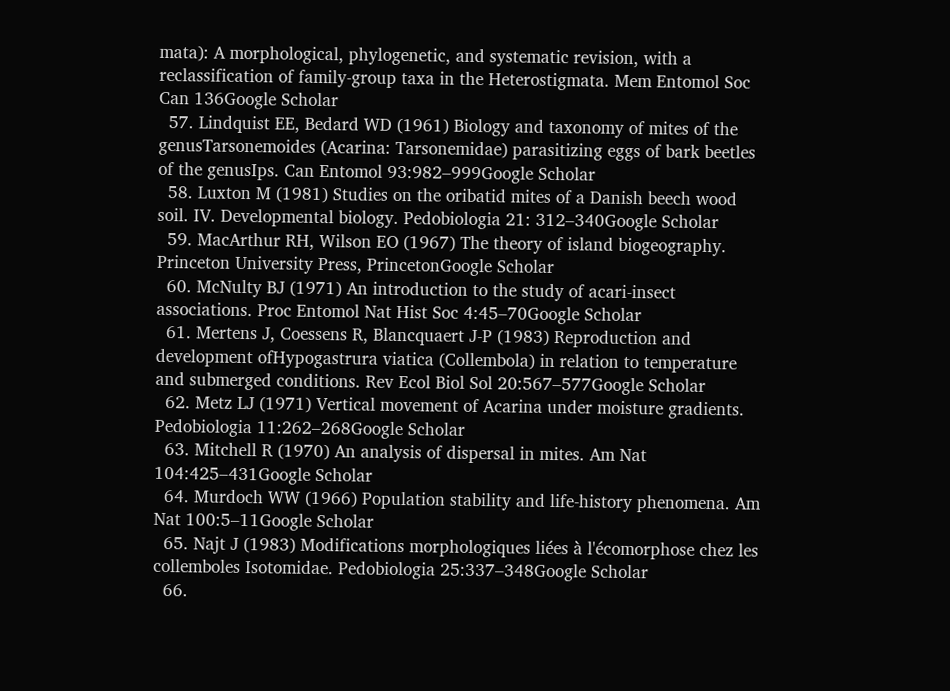mata): A morphological, phylogenetic, and systematic revision, with a reclassification of family-group taxa in the Heterostigmata. Mem Entomol Soc Can 136Google Scholar
  57. Lindquist EE, Bedard WD (1961) Biology and taxonomy of mites of the genusTarsonemoides (Acarina: Tarsonemidae) parasitizing eggs of bark beetles of the genusIps. Can Entomol 93:982–999Google Scholar
  58. Luxton M (1981) Studies on the oribatid mites of a Danish beech wood soil. IV. Developmental biology. Pedobiologia 21: 312–340Google Scholar
  59. MacArthur RH, Wilson EO (1967) The theory of island biogeography. Princeton University Press, PrincetonGoogle Scholar
  60. McNulty BJ (1971) An introduction to the study of acari-insect associations. Proc Entomol Nat Hist Soc 4:45–70Google Scholar
  61. Mertens J, Coessens R, Blancquaert J-P (1983) Reproduction and development ofHypogastrura viatica (Collembola) in relation to temperature and submerged conditions. Rev Ecol Biol Sol 20:567–577Google Scholar
  62. Metz LJ (1971) Vertical movement of Acarina under moisture gradients. Pedobiologia 11:262–268Google Scholar
  63. Mitchell R (1970) An analysis of dispersal in mites. Am Nat 104:425–431Google Scholar
  64. Murdoch WW (1966) Population stability and life-history phenomena. Am Nat 100:5–11Google Scholar
  65. Najt J (1983) Modifications morphologiques liées à l'écomorphose chez les collemboles Isotomidae. Pedobiologia 25:337–348Google Scholar
  66.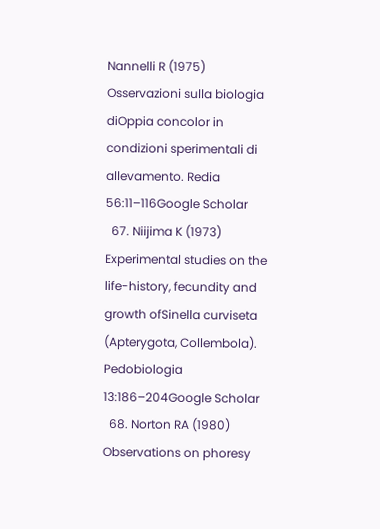Nannelli R (1975) Osservazioni sulla biologia diOppia concolor in condizioni sperimentali di allevamento. Redia 56:11–116Google Scholar
  67. Niijima K (1973) Experimental studies on the life-history, fecundity and growth ofSinella curviseta (Apterygota, Collembola). Pedobiologia 13:186–204Google Scholar
  68. Norton RA (1980) Observations on phoresy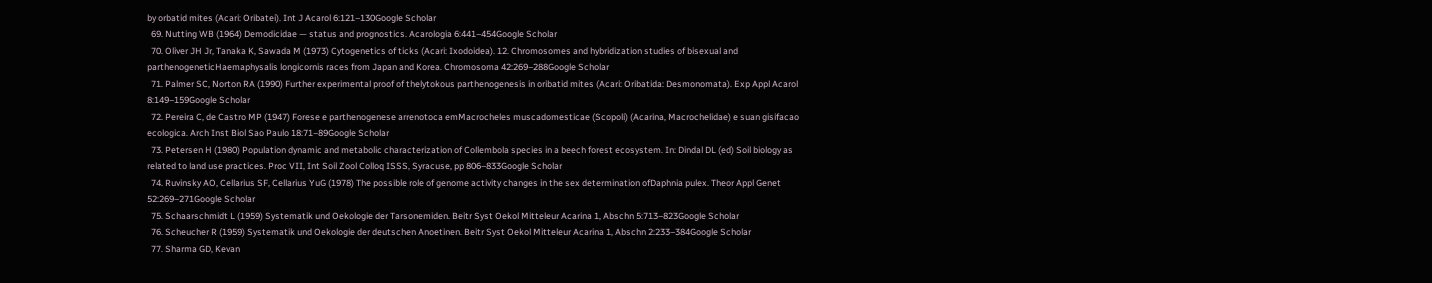by orbatid mites (Acari: Oribatei). Int J Acarol 6:121–130Google Scholar
  69. Nutting WB (1964) Demodicidae — status and prognostics. Acarologia 6:441–454Google Scholar
  70. Oliver JH Jr, Tanaka K, Sawada M (1973) Cytogenetics of ticks (Acari: Ixodoidea). 12. Chromosomes and hybridization studies of bisexual and parthenogeneticHaemaphysalis longicornis races from Japan and Korea. Chromosoma 42:269–288Google Scholar
  71. Palmer SC, Norton RA (1990) Further experimental proof of thelytokous parthenogenesis in oribatid mites (Acari: Oribatida: Desmonomata). Exp Appl Acarol 8:149–159Google Scholar
  72. Pereira C, de Castro MP (1947) Forese e parthenogenese arrenotoca emMacrocheles muscadomesticae (Scopoli) (Acarina, Macrochelidae) e suan gisifacao ecologica. Arch Inst Biol Sao Paulo 18:71–89Google Scholar
  73. Petersen H (1980) Population dynamic and metabolic characterization of Collembola species in a beech forest ecosystem. In: Dindal DL (ed) Soil biology as related to land use practices. Proc VII, Int Soil Zool Colloq ISSS, Syracuse, pp 806–833Google Scholar
  74. Ruvinsky AO, Cellarius SF, Cellarius YuG (1978) The possible role of genome activity changes in the sex determination ofDaphnia pulex. Theor Appl Genet 52:269–271Google Scholar
  75. Schaarschmidt L (1959) Systematik und Oekologie der Tarsonemiden. Beitr Syst Oekol Mitteleur Acarina 1, Abschn 5:713–823Google Scholar
  76. Scheucher R (1959) Systematik und Oekologie der deutschen Anoetinen. Beitr Syst Oekol Mitteleur Acarina 1, Abschn 2:233–384Google Scholar
  77. Sharma GD, Kevan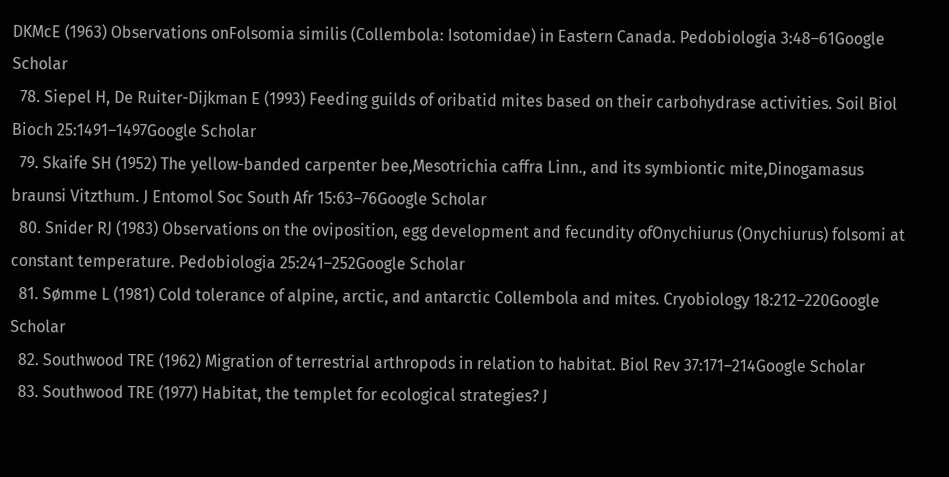DKMcE (1963) Observations onFolsomia similis (Collembola: Isotomidae) in Eastern Canada. Pedobiologia 3:48–61Google Scholar
  78. Siepel H, De Ruiter-Dijkman E (1993) Feeding guilds of oribatid mites based on their carbohydrase activities. Soil Biol Bioch 25:1491–1497Google Scholar
  79. Skaife SH (1952) The yellow-banded carpenter bee,Mesotrichia caffra Linn., and its symbiontic mite,Dinogamasus braunsi Vitzthum. J Entomol Soc South Afr 15:63–76Google Scholar
  80. Snider RJ (1983) Observations on the oviposition, egg development and fecundity ofOnychiurus (Onychiurus) folsomi at constant temperature. Pedobiologia 25:241–252Google Scholar
  81. Sømme L (1981) Cold tolerance of alpine, arctic, and antarctic Collembola and mites. Cryobiology 18:212–220Google Scholar
  82. Southwood TRE (1962) Migration of terrestrial arthropods in relation to habitat. Biol Rev 37:171–214Google Scholar
  83. Southwood TRE (1977) Habitat, the templet for ecological strategies? J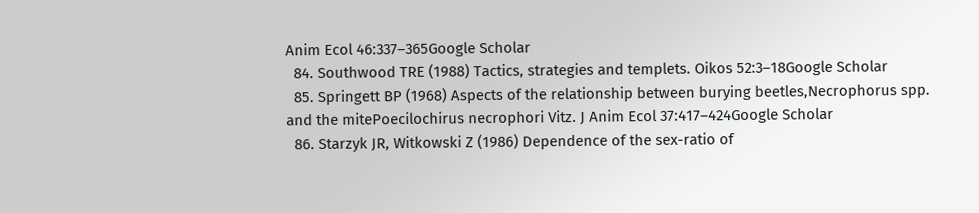Anim Ecol 46:337–365Google Scholar
  84. Southwood TRE (1988) Tactics, strategies and templets. Oikos 52:3–18Google Scholar
  85. Springett BP (1968) Aspects of the relationship between burying beetles,Necrophorus spp. and the mitePoecilochirus necrophori Vitz. J Anim Ecol 37:417–424Google Scholar
  86. Starzyk JR, Witkowski Z (1986) Dependence of the sex-ratio of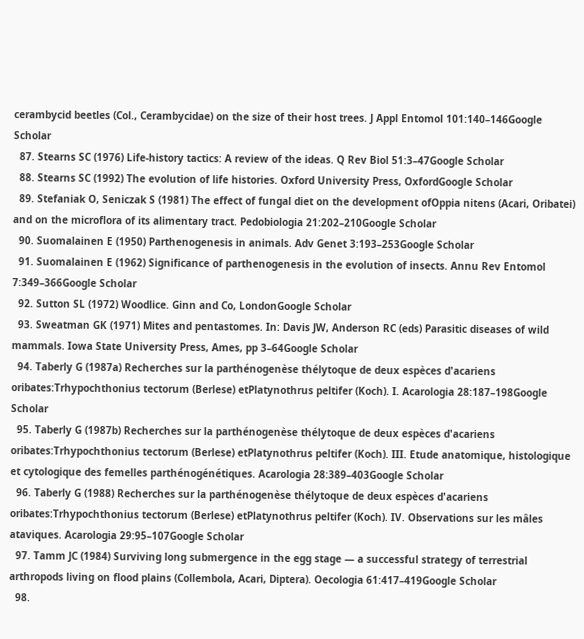cerambycid beetles (Col., Cerambycidae) on the size of their host trees. J Appl Entomol 101:140–146Google Scholar
  87. Stearns SC (1976) Life-history tactics: A review of the ideas. Q Rev Biol 51:3–47Google Scholar
  88. Stearns SC (1992) The evolution of life histories. Oxford University Press, OxfordGoogle Scholar
  89. Stefaniak O, Seniczak S (1981) The effect of fungal diet on the development ofOppia nitens (Acari, Oribatei) and on the microflora of its alimentary tract. Pedobiologia 21:202–210Google Scholar
  90. Suomalainen E (1950) Parthenogenesis in animals. Adv Genet 3:193–253Google Scholar
  91. Suomalainen E (1962) Significance of parthenogenesis in the evolution of insects. Annu Rev Entomol 7:349–366Google Scholar
  92. Sutton SL (1972) Woodlice. Ginn and Co, LondonGoogle Scholar
  93. Sweatman GK (1971) Mites and pentastomes. In: Davis JW, Anderson RC (eds) Parasitic diseases of wild mammals. Iowa State University Press, Ames, pp 3–64Google Scholar
  94. Taberly G (1987a) Recherches sur la parthénogenèse thélytoque de deux espèces d'acariens oribates:Trhypochthonius tectorum (Berlese) etPlatynothrus peltifer (Koch). I. Acarologia 28:187–198Google Scholar
  95. Taberly G (1987b) Recherches sur la parthénogenèse thélytoque de deux espèces d'acariens oribates:Trhypochthonius tectorum (Berlese) etPlatynothrus peltifer (Koch). III. Etude anatomique, histologique et cytologique des femelles parthénogénétiques. Acarologia 28:389–403Google Scholar
  96. Taberly G (1988) Recherches sur la parthénogenèse thélytoque de deux espèces d'acariens oribates:Trhypochthonius tectorum (Berlese) etPlatynothrus peltifer (Koch). IV. Observations sur les mâles ataviques. Acarologia 29:95–107Google Scholar
  97. Tamm JC (1984) Surviving long submergence in the egg stage — a successful strategy of terrestrial arthropods living on flood plains (Collembola, Acari, Diptera). Oecologia 61:417–419Google Scholar
  98.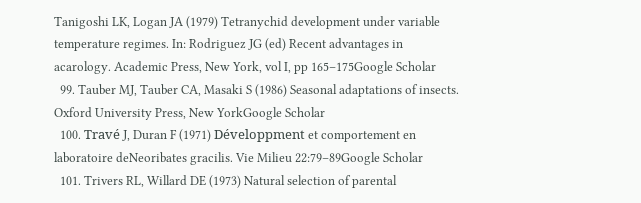Tanigoshi LK, Logan JA (1979) Tetranychid development under variable temperature regimes. In: Rodriguez JG (ed) Recent advantages in acarology. Academic Press, New York, vol I, pp 165–175Google Scholar
  99. Tauber MJ, Tauber CA, Masaki S (1986) Seasonal adaptations of insects. Oxford University Press, New YorkGoogle Scholar
  100. Travé J, Duran F (1971) Développment et comportement en laboratoire deNeoribates gracilis. Vie Milieu 22:79–89Google Scholar
  101. Trivers RL, Willard DE (1973) Natural selection of parental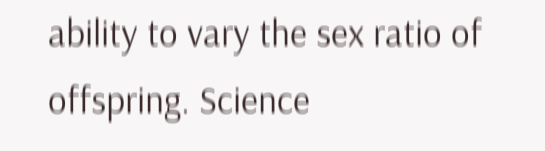ability to vary the sex ratio of offspring. Science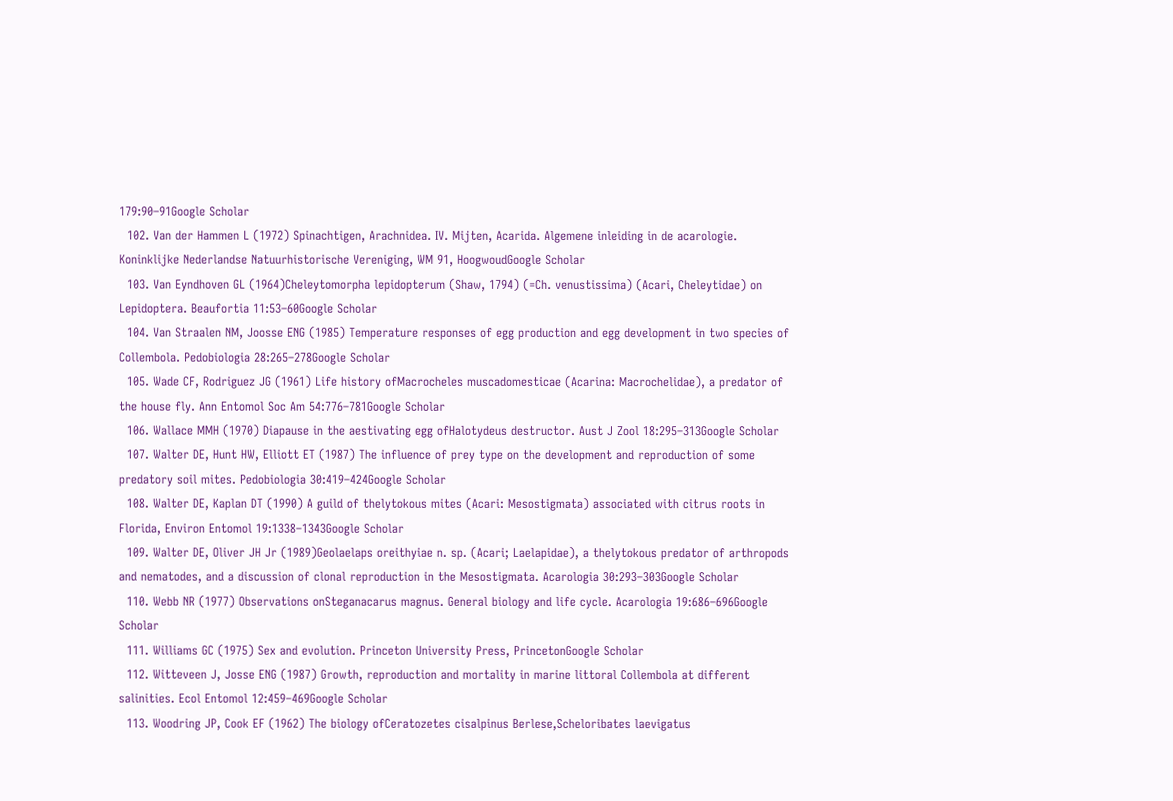179:90–91Google Scholar
  102. Van der Hammen L (1972) Spinachtigen, Arachnidea. IV. Mijten, Acarida. Algemene inleiding in de acarologie. Koninklijke Nederlandse Natuurhistorische Vereniging, WM 91, HoogwoudGoogle Scholar
  103. Van Eyndhoven GL (1964)Cheleytomorpha lepidopterum (Shaw, 1794) (=Ch. venustissima) (Acari, Cheleytidae) on Lepidoptera. Beaufortia 11:53–60Google Scholar
  104. Van Straalen NM, Joosse ENG (1985) Temperature responses of egg production and egg development in two species of Collembola. Pedobiologia 28:265–278Google Scholar
  105. Wade CF, Rodriguez JG (1961) Life history ofMacrocheles muscadomesticae (Acarina: Macrochelidae), a predator of the house fly. Ann Entomol Soc Am 54:776–781Google Scholar
  106. Wallace MMH (1970) Diapause in the aestivating egg ofHalotydeus destructor. Aust J Zool 18:295–313Google Scholar
  107. Walter DE, Hunt HW, Elliott ET (1987) The influence of prey type on the development and reproduction of some predatory soil mites. Pedobiologia 30:419–424Google Scholar
  108. Walter DE, Kaplan DT (1990) A guild of thelytokous mites (Acari: Mesostigmata) associated with citrus roots in Florida, Environ Entomol 19:1338–1343Google Scholar
  109. Walter DE, Oliver JH Jr (1989)Geolaelaps oreithyiae n. sp. (Acari; Laelapidae), a thelytokous predator of arthropods and nematodes, and a discussion of clonal reproduction in the Mesostigmata. Acarologia 30:293–303Google Scholar
  110. Webb NR (1977) Observations onSteganacarus magnus. General biology and life cycle. Acarologia 19:686–696Google Scholar
  111. Williams GC (1975) Sex and evolution. Princeton University Press, PrincetonGoogle Scholar
  112. Witteveen J, Josse ENG (1987) Growth, reproduction and mortality in marine littoral Collembola at different salinities. Ecol Entomol 12:459–469Google Scholar
  113. Woodring JP, Cook EF (1962) The biology ofCeratozetes cisalpinus Berlese,Scheloribates laevigatus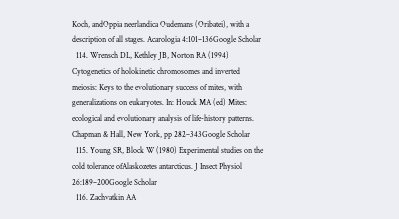Koch, andOppia neerlandica Oudemans (Oribatei), with a description of all stages. Acarologia 4:101–136Google Scholar
  114. Wrensch DL, Kethley JB, Norton RA (1994) Cytogenetics of holokinetic chromosomes and inverted meiosis: Keys to the evolutionary success of mites, with generalizations on eukaryotes. In: Houck MA (ed) Mites: ecological and evolutionary analysis of life-history patterns. Chapman & Hall, New York, pp 282–343Google Scholar
  115. Young SR, Block W (1980) Experimental studies on the cold tolerance ofAlaskozetes antarcticus. J Insect Physiol 26:189–200Google Scholar
  116. Zachvatkin AA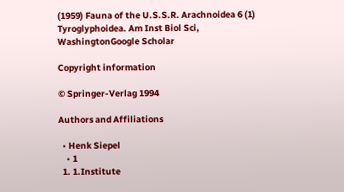(1959) Fauna of the U.S.S.R. Arachnoidea 6 (1) Tyroglyphoidea. Am Inst Biol Sci, WashingtonGoogle Scholar

Copyright information

© Springer-Verlag 1994

Authors and Affiliations

  • Henk Siepel
    • 1
  1. 1.Institute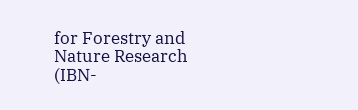for Forestry and Nature Research (IBN-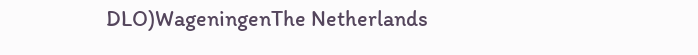DLO)WageningenThe Netherlands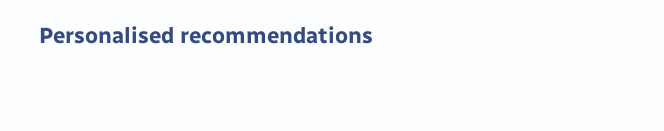Personalised recommendations